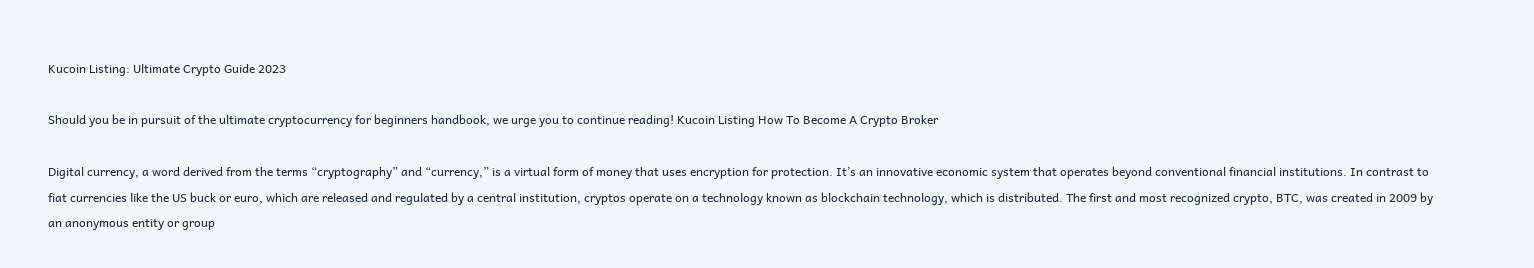Kucoin Listing: Ultimate Crypto Guide 2023

Should you be in pursuit of the ultimate cryptocurrency for beginners handbook, we urge you to continue reading! Kucoin Listing How To Become A Crypto Broker

Digital currency, a word derived from the terms “cryptography” and “currency,” is a virtual form of money that uses encryption for protection. It’s an innovative economic system that operates beyond conventional financial institutions. In contrast to fiat currencies like the US buck or euro, which are released and regulated by a central institution, cryptos operate on a technology known as blockchain technology, which is distributed. The first and most recognized crypto, BTC, was created in 2009 by an anonymous entity or group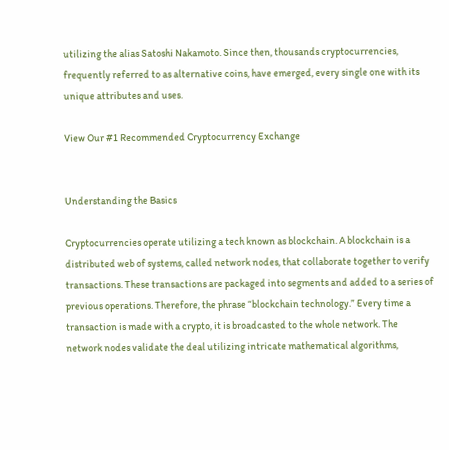utilizing the alias Satoshi Nakamoto. Since then, thousands cryptocurrencies, frequently referred to as alternative coins, have emerged, every single one with its unique attributes and uses.

View Our #1 Recommended Cryptocurrency Exchange


Understanding the Basics

Cryptocurrencies operate utilizing a tech known as blockchain. A blockchain is a distributed web of systems, called network nodes, that collaborate together to verify transactions. These transactions are packaged into segments and added to a series of previous operations. Therefore, the phrase “blockchain technology.” Every time a transaction is made with a crypto, it is broadcasted to the whole network. The network nodes validate the deal utilizing intricate mathematical algorithms,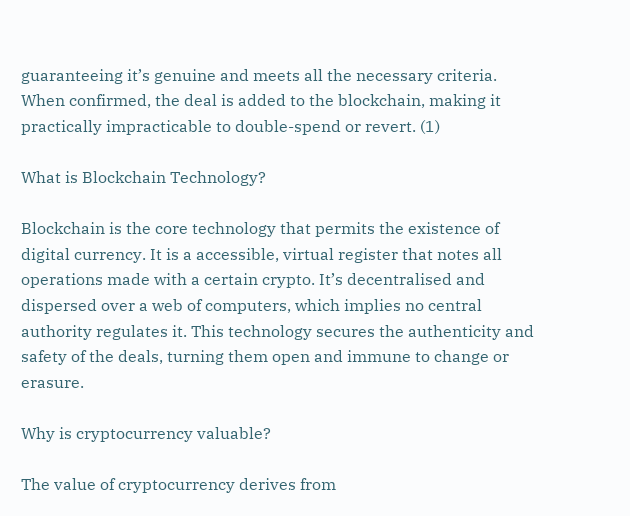guaranteeing it’s genuine and meets all the necessary criteria. When confirmed, the deal is added to the blockchain, making it practically impracticable to double-spend or revert. (1)

What is Blockchain Technology?

Blockchain is the core technology that permits the existence of digital currency. It is a accessible, virtual register that notes all operations made with a certain crypto. It’s decentralised and dispersed over a web of computers, which implies no central authority regulates it. This technology secures the authenticity and safety of the deals, turning them open and immune to change or erasure.

Why is cryptocurrency valuable?

The value of cryptocurrency derives from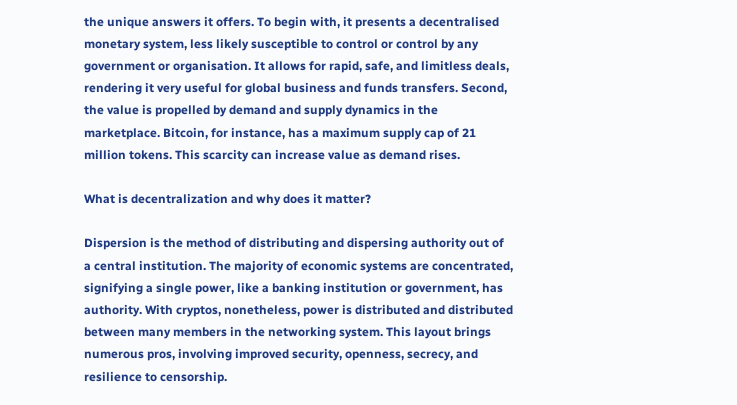the unique answers it offers. To begin with, it presents a decentralised monetary system, less likely susceptible to control or control by any government or organisation. It allows for rapid, safe, and limitless deals, rendering it very useful for global business and funds transfers. Second, the value is propelled by demand and supply dynamics in the marketplace. Bitcoin, for instance, has a maximum supply cap of 21 million tokens. This scarcity can increase value as demand rises.

What is decentralization and why does it matter?

Dispersion is the method of distributing and dispersing authority out of a central institution. The majority of economic systems are concentrated, signifying a single power, like a banking institution or government, has authority. With cryptos, nonetheless, power is distributed and distributed between many members in the networking system. This layout brings numerous pros, involving improved security, openness, secrecy, and resilience to censorship.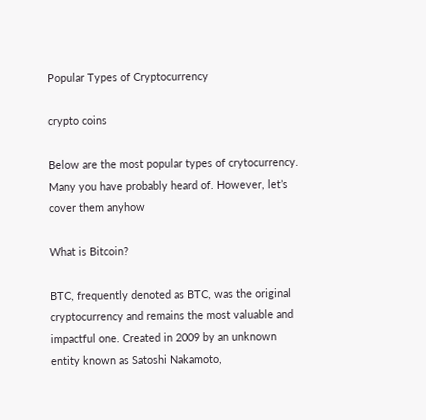Popular Types of Cryptocurrency

crypto coins

Below are the most popular types of crytocurrency. Many you have probably heard of. However, let’s cover them anyhow

What is Bitcoin?

BTC, frequently denoted as BTC, was the original cryptocurrency and remains the most valuable and impactful one. Created in 2009 by an unknown entity known as Satoshi Nakamoto,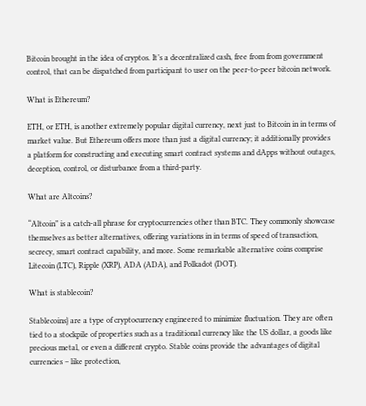Bitcoin brought in the idea of cryptos. It’s a decentralized cash, free from from government control, that can be dispatched from participant to user on the peer-to-peer bitcoin network.

What is Ethereum?

ETH, or ETH, is another extremely popular digital currency, next just to Bitcoin in in terms of market value. But Ethereum offers more than just a digital currency; it additionally provides a platform for constructing and executing smart contract systems and dApps without outages, deception, control, or disturbance from a third-party.

What are Altcoins?

“Altcoin” is a catch-all phrase for cryptocurrencies other than BTC. They commonly showcase themselves as better alternatives, offering variations in in terms of speed of transaction, secrecy, smart contract capability, and more. Some remarkable alternative coins comprise Litecoin (LTC), Ripple (XRP), ADA (ADA), and Polkadot (DOT).

What is stablecoin?

Stablecoins} are a type of cryptocurrency engineered to minimize fluctuation. They are often tied to a stockpile of properties such as a traditional currency like the US dollar, a goods like precious metal, or even a different crypto. Stable coins provide the advantages of digital currencies – like protection,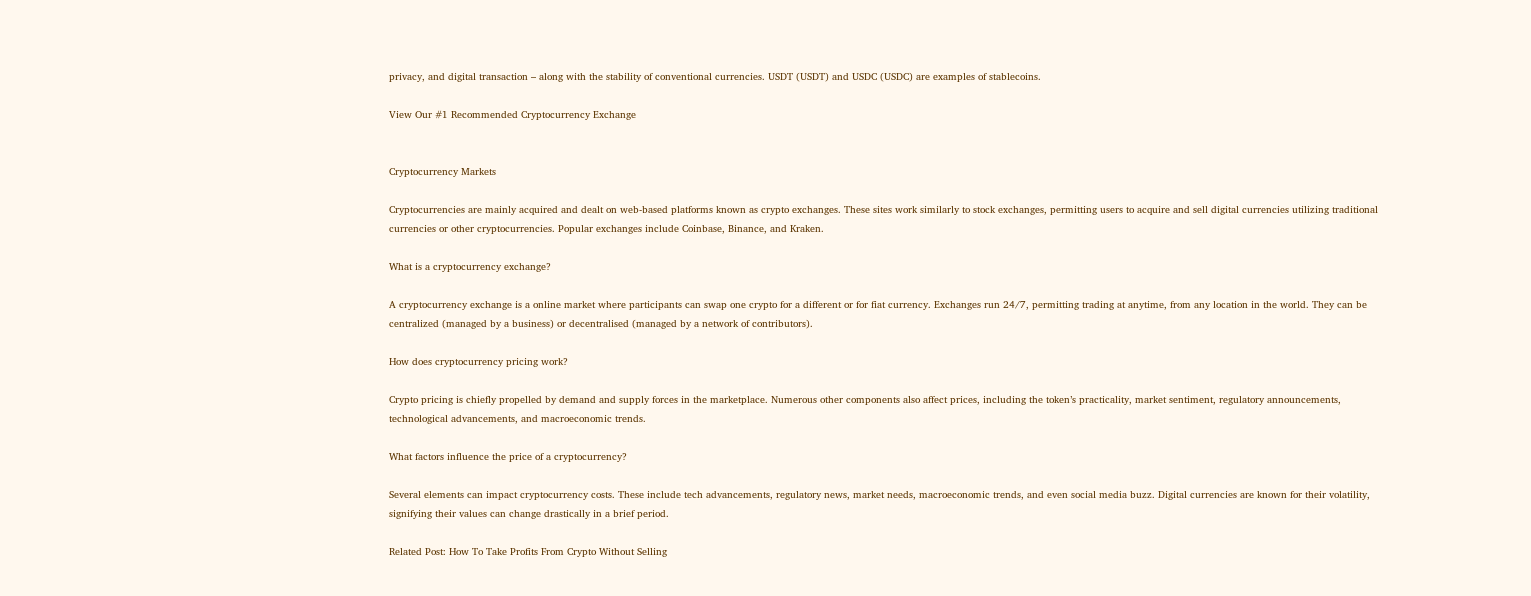privacy, and digital transaction – along with the stability of conventional currencies. USDT (USDT) and USDC (USDC) are examples of stablecoins.

View Our #1 Recommended Cryptocurrency Exchange


Cryptocurrency Markets

Cryptocurrencies are mainly acquired and dealt on web-based platforms known as crypto exchanges. These sites work similarly to stock exchanges, permitting users to acquire and sell digital currencies utilizing traditional currencies or other cryptocurrencies. Popular exchanges include Coinbase, Binance, and Kraken.

What is a cryptocurrency exchange?

A cryptocurrency exchange is a online market where participants can swap one crypto for a different or for fiat currency. Exchanges run 24/7, permitting trading at anytime, from any location in the world. They can be centralized (managed by a business) or decentralised (managed by a network of contributors).

How does cryptocurrency pricing work?

Crypto pricing is chiefly propelled by demand and supply forces in the marketplace. Numerous other components also affect prices, including the token’s practicality, market sentiment, regulatory announcements, technological advancements, and macroeconomic trends.

What factors influence the price of a cryptocurrency?

Several elements can impact cryptocurrency costs. These include tech advancements, regulatory news, market needs, macroeconomic trends, and even social media buzz. Digital currencies are known for their volatility, signifying their values can change drastically in a brief period.

Related Post: How To Take Profits From Crypto Without Selling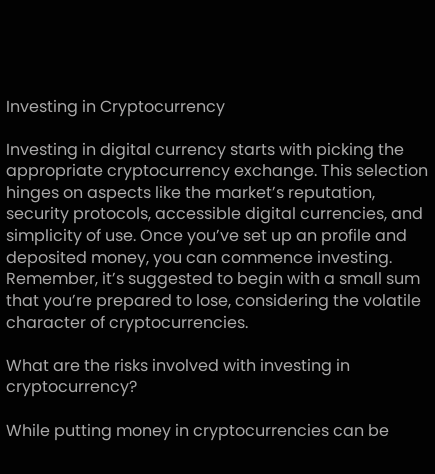Investing in Cryptocurrency

Investing in digital currency starts with picking the appropriate cryptocurrency exchange. This selection hinges on aspects like the market’s reputation, security protocols, accessible digital currencies, and simplicity of use. Once you’ve set up an profile and deposited money, you can commence investing. Remember, it’s suggested to begin with a small sum that you’re prepared to lose, considering the volatile character of cryptocurrencies.

What are the risks involved with investing in cryptocurrency?

While putting money in cryptocurrencies can be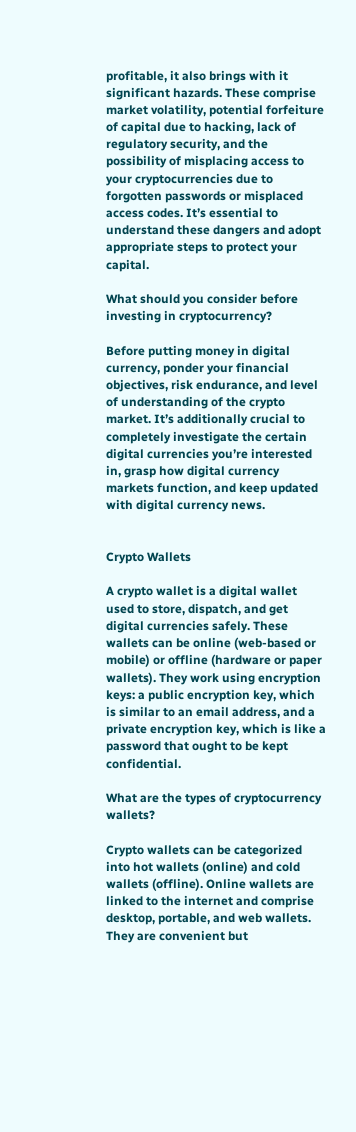profitable, it also brings with it significant hazards. These comprise market volatility, potential forfeiture of capital due to hacking, lack of regulatory security, and the possibility of misplacing access to your cryptocurrencies due to forgotten passwords or misplaced access codes. It’s essential to understand these dangers and adopt appropriate steps to protect your capital.

What should you consider before investing in cryptocurrency?

Before putting money in digital currency, ponder your financial objectives, risk endurance, and level of understanding of the crypto market. It’s additionally crucial to completely investigate the certain digital currencies you’re interested in, grasp how digital currency markets function, and keep updated with digital currency news.


Crypto Wallets

A crypto wallet is a digital wallet used to store, dispatch, and get digital currencies safely. These wallets can be online (web-based or mobile) or offline (hardware or paper wallets). They work using encryption keys: a public encryption key, which is similar to an email address, and a private encryption key, which is like a password that ought to be kept confidential.

What are the types of cryptocurrency wallets?

Crypto wallets can be categorized into hot wallets (online) and cold wallets (offline). Online wallets are linked to the internet and comprise desktop, portable, and web wallets. They are convenient but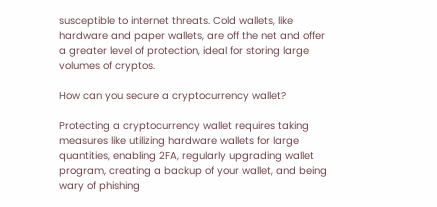susceptible to internet threats. Cold wallets, like hardware and paper wallets, are off the net and offer a greater level of protection, ideal for storing large volumes of cryptos.

How can you secure a cryptocurrency wallet?

Protecting a cryptocurrency wallet requires taking measures like utilizing hardware wallets for large quantities, enabling 2FA, regularly upgrading wallet program, creating a backup of your wallet, and being wary of phishing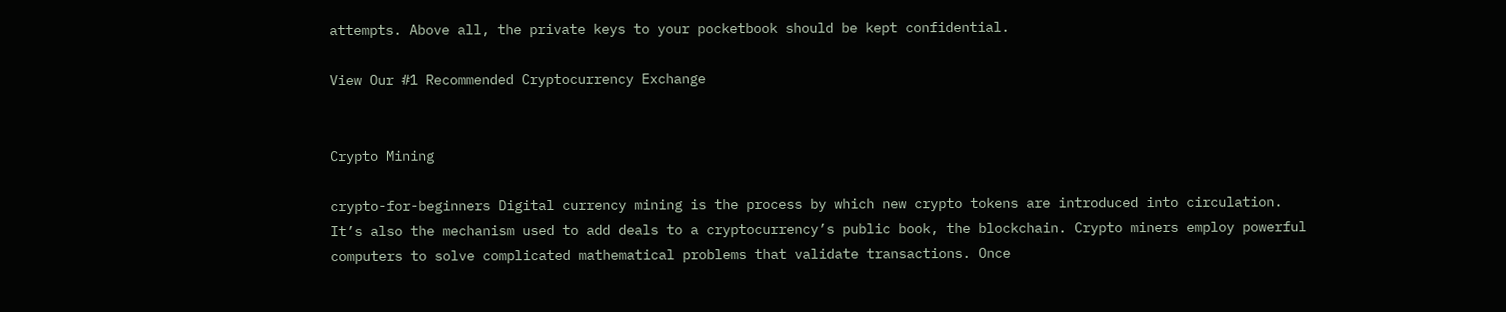attempts. Above all, the private keys to your pocketbook should be kept confidential.

View Our #1 Recommended Cryptocurrency Exchange


Crypto Mining

crypto-for-beginners Digital currency mining is the process by which new crypto tokens are introduced into circulation. It’s also the mechanism used to add deals to a cryptocurrency’s public book, the blockchain. Crypto miners employ powerful computers to solve complicated mathematical problems that validate transactions. Once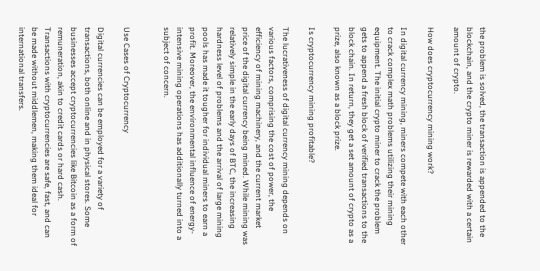the problem is solved, the transaction is appended to the blockchain, and the crypto miner is rewarded with a certain amount of crypto.

How does cryptocurrency mining work?

In digital currency mining, miners compete with each other to crack complex math problems utilizing their mining equipment. The initial crypto miner to crack the problem gets to append a fresh block of verified transactions to the block chain. In return, they get a set amount of crypto as a prize, also known as a block prize.

Is cryptocurrency mining profitable?

The lucrativeness of digital currency mining depends on various factors, comprising the cost of power, the efficiency of mining machinery, and the current market price of the digital currency being mined. While mining was relatively simple in the early days of BTC, the increasing hardness level of problems and the arrival of large mining pools has made it tougher for individual miners to earn a profit. Moreover, the environmental influence of energy-intensive mining operations has additionally turned into a subject of concern.


Use Cases of Cryptocurrency

Digital currencies can be employed for a variety of transactions, both online and in physical stores. Some businesses accept cryptocurrencies like Bitcoin as a form of remuneration, akin to credit cards or hard cash. Transactions with cryptocurrencies are safe, fast, and can be made without middlemen, making them ideal for international transfers.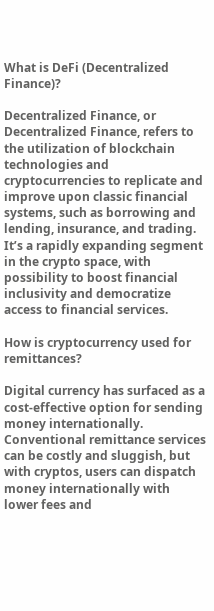What is DeFi (Decentralized Finance)?

Decentralized Finance, or Decentralized Finance, refers to the utilization of blockchain technologies and cryptocurrencies to replicate and improve upon classic financial systems, such as borrowing and lending, insurance, and trading. It’s a rapidly expanding segment in the crypto space, with possibility to boost financial inclusivity and democratize access to financial services.

How is cryptocurrency used for remittances?

Digital currency has surfaced as a cost-effective option for sending money internationally. Conventional remittance services can be costly and sluggish, but with cryptos, users can dispatch money internationally with lower fees and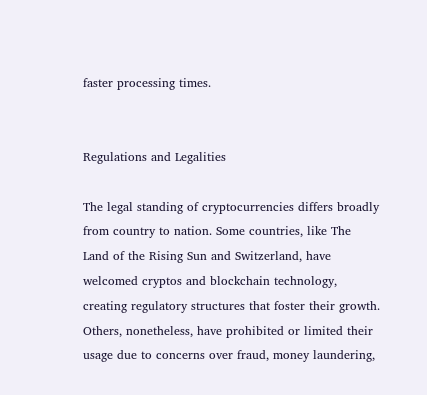faster processing times.


Regulations and Legalities

The legal standing of cryptocurrencies differs broadly from country to nation. Some countries, like The Land of the Rising Sun and Switzerland, have welcomed cryptos and blockchain technology, creating regulatory structures that foster their growth. Others, nonetheless, have prohibited or limited their usage due to concerns over fraud, money laundering,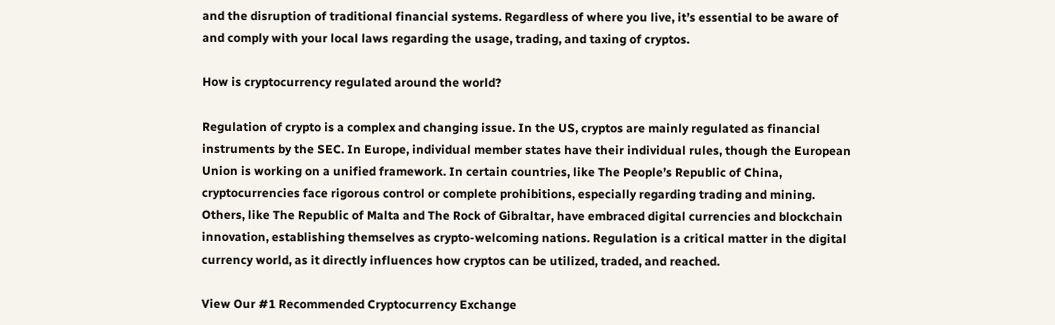and the disruption of traditional financial systems. Regardless of where you live, it’s essential to be aware of and comply with your local laws regarding the usage, trading, and taxing of cryptos.

How is cryptocurrency regulated around the world?

Regulation of crypto is a complex and changing issue. In the US, cryptos are mainly regulated as financial instruments by the SEC. In Europe, individual member states have their individual rules, though the European Union is working on a unified framework. In certain countries, like The People’s Republic of China, cryptocurrencies face rigorous control or complete prohibitions, especially regarding trading and mining. Others, like The Republic of Malta and The Rock of Gibraltar, have embraced digital currencies and blockchain innovation, establishing themselves as crypto-welcoming nations. Regulation is a critical matter in the digital currency world, as it directly influences how cryptos can be utilized, traded, and reached.

View Our #1 Recommended Cryptocurrency Exchange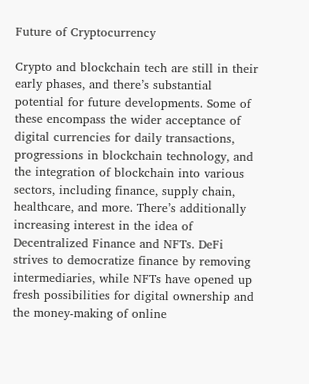Future of Cryptocurrency

Crypto and blockchain tech are still in their early phases, and there’s substantial potential for future developments. Some of these encompass the wider acceptance of digital currencies for daily transactions, progressions in blockchain technology, and the integration of blockchain into various sectors, including finance, supply chain, healthcare, and more. There’s additionally increasing interest in the idea of Decentralized Finance and NFTs. DeFi strives to democratize finance by removing intermediaries, while NFTs have opened up fresh possibilities for digital ownership and the money-making of online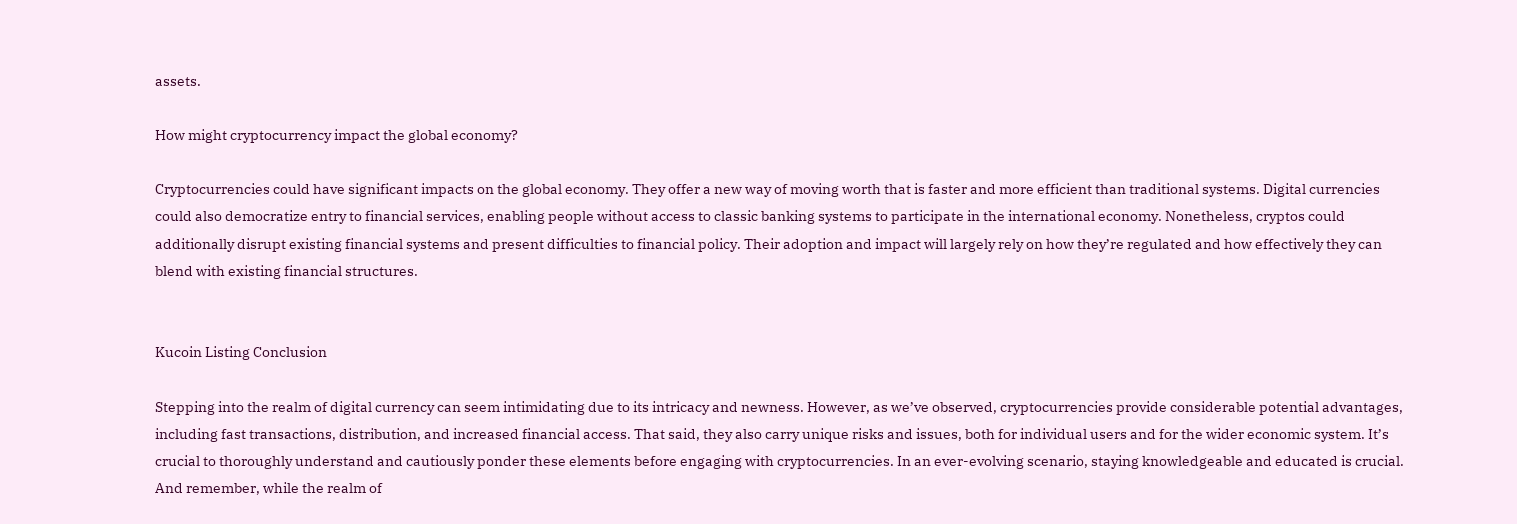assets.

How might cryptocurrency impact the global economy?

Cryptocurrencies could have significant impacts on the global economy. They offer a new way of moving worth that is faster and more efficient than traditional systems. Digital currencies could also democratize entry to financial services, enabling people without access to classic banking systems to participate in the international economy. Nonetheless, cryptos could additionally disrupt existing financial systems and present difficulties to financial policy. Their adoption and impact will largely rely on how they’re regulated and how effectively they can blend with existing financial structures.


Kucoin Listing Conclusion

Stepping into the realm of digital currency can seem intimidating due to its intricacy and newness. However, as we’ve observed, cryptocurrencies provide considerable potential advantages, including fast transactions, distribution, and increased financial access. That said, they also carry unique risks and issues, both for individual users and for the wider economic system. It’s crucial to thoroughly understand and cautiously ponder these elements before engaging with cryptocurrencies. In an ever-evolving scenario, staying knowledgeable and educated is crucial. And remember, while the realm of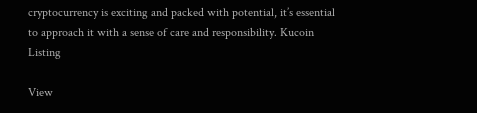cryptocurrency is exciting and packed with potential, it’s essential to approach it with a sense of care and responsibility. Kucoin Listing

View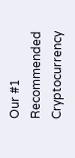Our #1 Recommended Cryptocurrency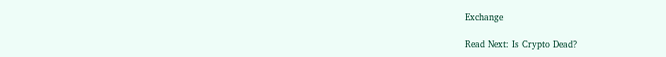Exchange

Read Next: Is Crypto Dead?